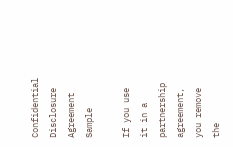Confidential Disclosure Agreement Sample

If you use it in a partnership agreement, you remove the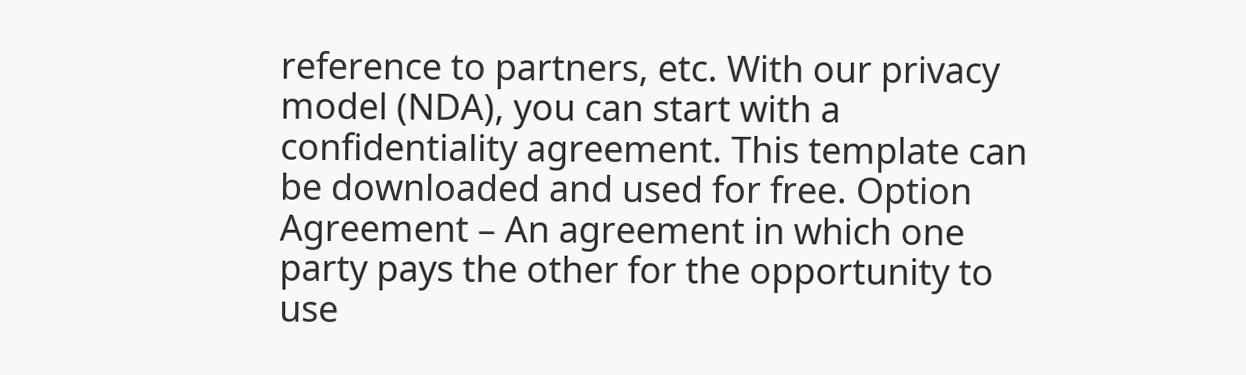reference to partners, etc. With our privacy model (NDA), you can start with a confidentiality agreement. This template can be downloaded and used for free. Option Agreement – An agreement in which one party pays the other for the opportunity to use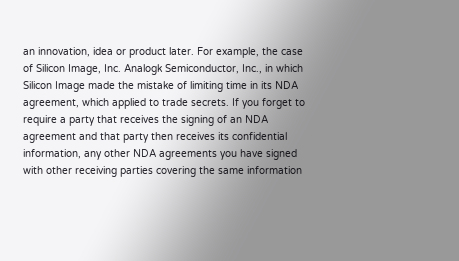an innovation, idea or product later. For example, the case of Silicon Image, Inc. Analogk Semiconductor, Inc., in which Silicon Image made the mistake of limiting time in its NDA agreement, which applied to trade secrets. If you forget to require a party that receives the signing of an NDA agreement and that party then receives its confidential information, any other NDA agreements you have signed with other receiving parties covering the same information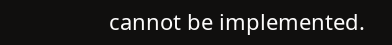cannot be implemented.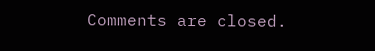Comments are closed.